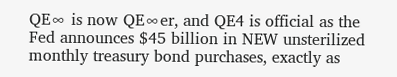QE∞ is now QE∞er, and QE4 is official as the Fed announces $45 billion in NEW unsterilized monthly treasury bond purchases, exactly as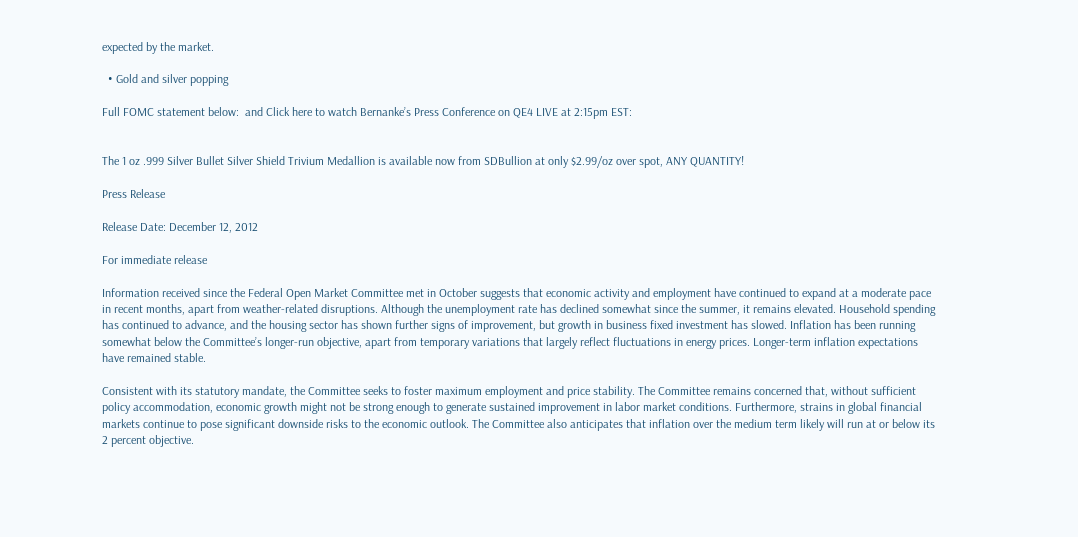expected by the market.

  • Gold and silver popping

Full FOMC statement below:  and Click here to watch Bernanke’s Press Conference on QE4 LIVE at 2:15pm EST:


The 1 oz .999 Silver Bullet Silver Shield Trivium Medallion is available now from SDBullion at only $2.99/oz over spot, ANY QUANTITY!

Press Release

Release Date: December 12, 2012

For immediate release

Information received since the Federal Open Market Committee met in October suggests that economic activity and employment have continued to expand at a moderate pace in recent months, apart from weather-related disruptions. Although the unemployment rate has declined somewhat since the summer, it remains elevated. Household spending has continued to advance, and the housing sector has shown further signs of improvement, but growth in business fixed investment has slowed. Inflation has been running somewhat below the Committee’s longer-run objective, apart from temporary variations that largely reflect fluctuations in energy prices. Longer-term inflation expectations have remained stable.

Consistent with its statutory mandate, the Committee seeks to foster maximum employment and price stability. The Committee remains concerned that, without sufficient policy accommodation, economic growth might not be strong enough to generate sustained improvement in labor market conditions. Furthermore, strains in global financial markets continue to pose significant downside risks to the economic outlook. The Committee also anticipates that inflation over the medium term likely will run at or below its 2 percent objective.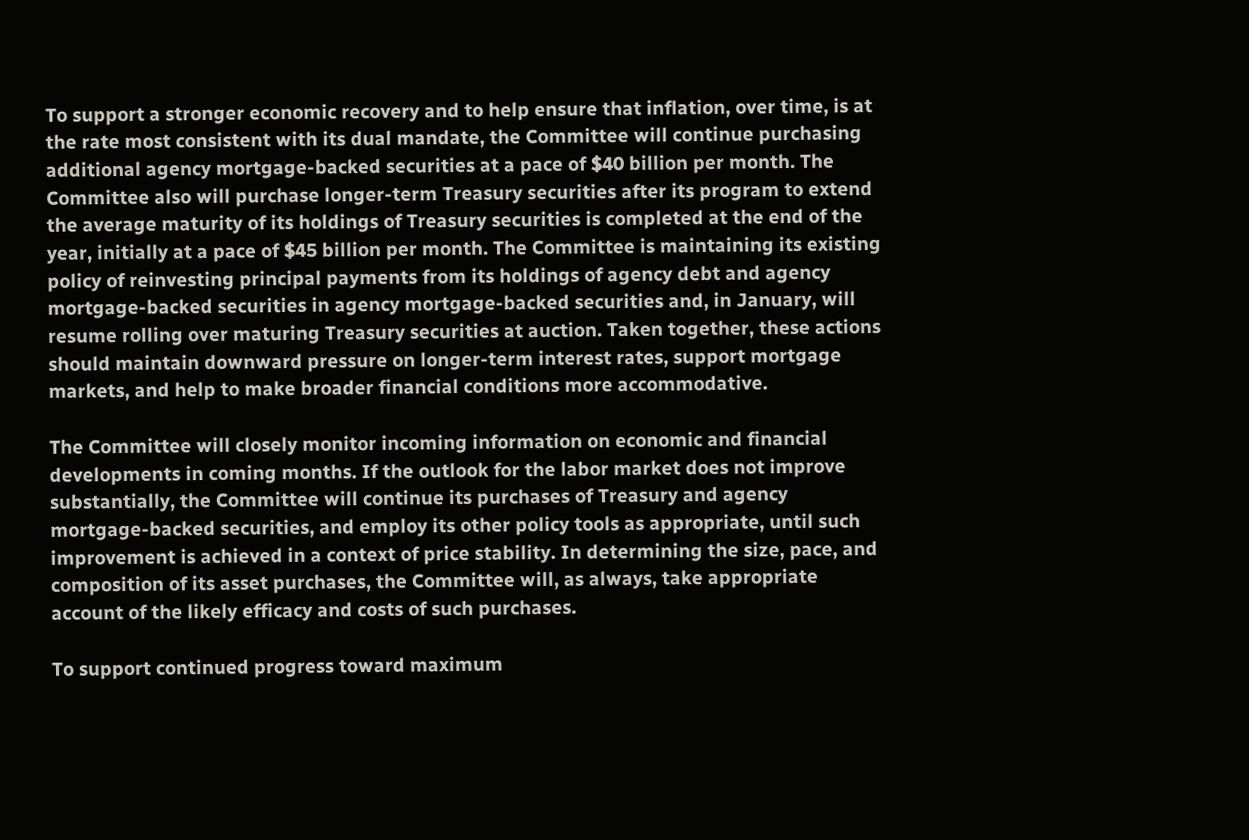To support a stronger economic recovery and to help ensure that inflation, over time, is at the rate most consistent with its dual mandate, the Committee will continue purchasing additional agency mortgage-backed securities at a pace of $40 billion per month. The Committee also will purchase longer-term Treasury securities after its program to extend the average maturity of its holdings of Treasury securities is completed at the end of the year, initially at a pace of $45 billion per month. The Committee is maintaining its existing policy of reinvesting principal payments from its holdings of agency debt and agency mortgage-backed securities in agency mortgage-backed securities and, in January, will resume rolling over maturing Treasury securities at auction. Taken together, these actions should maintain downward pressure on longer-term interest rates, support mortgage markets, and help to make broader financial conditions more accommodative.

The Committee will closely monitor incoming information on economic and financial developments in coming months. If the outlook for the labor market does not improve substantially, the Committee will continue its purchases of Treasury and agency mortgage-backed securities, and employ its other policy tools as appropriate, until such improvement is achieved in a context of price stability. In determining the size, pace, and composition of its asset purchases, the Committee will, as always, take appropriate account of the likely efficacy and costs of such purchases.

To support continued progress toward maximum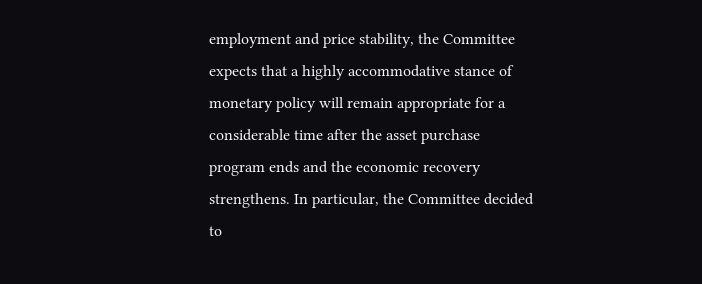employment and price stability, the Committee expects that a highly accommodative stance of monetary policy will remain appropriate for a considerable time after the asset purchase program ends and the economic recovery strengthens. In particular, the Committee decided to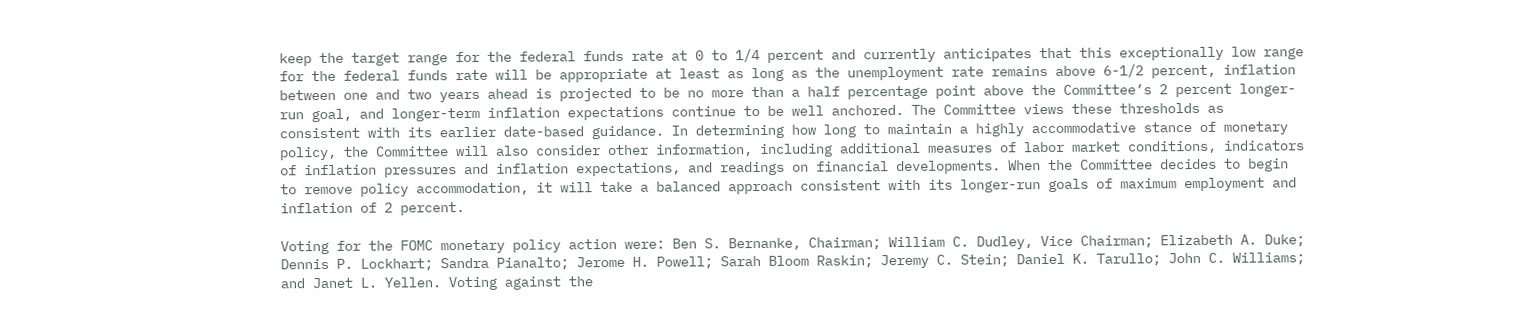keep the target range for the federal funds rate at 0 to 1/4 percent and currently anticipates that this exceptionally low range for the federal funds rate will be appropriate at least as long as the unemployment rate remains above 6-1/2 percent, inflation between one and two years ahead is projected to be no more than a half percentage point above the Committee’s 2 percent longer-run goal, and longer-term inflation expectations continue to be well anchored. The Committee views these thresholds as consistent with its earlier date-based guidance. In determining how long to maintain a highly accommodative stance of monetary policy, the Committee will also consider other information, including additional measures of labor market conditions, indicators of inflation pressures and inflation expectations, and readings on financial developments. When the Committee decides to begin to remove policy accommodation, it will take a balanced approach consistent with its longer-run goals of maximum employment and inflation of 2 percent.

Voting for the FOMC monetary policy action were: Ben S. Bernanke, Chairman; William C. Dudley, Vice Chairman; Elizabeth A. Duke; Dennis P. Lockhart; Sandra Pianalto; Jerome H. Powell; Sarah Bloom Raskin; Jeremy C. Stein; Daniel K. Tarullo; John C. Williams; and Janet L. Yellen. Voting against the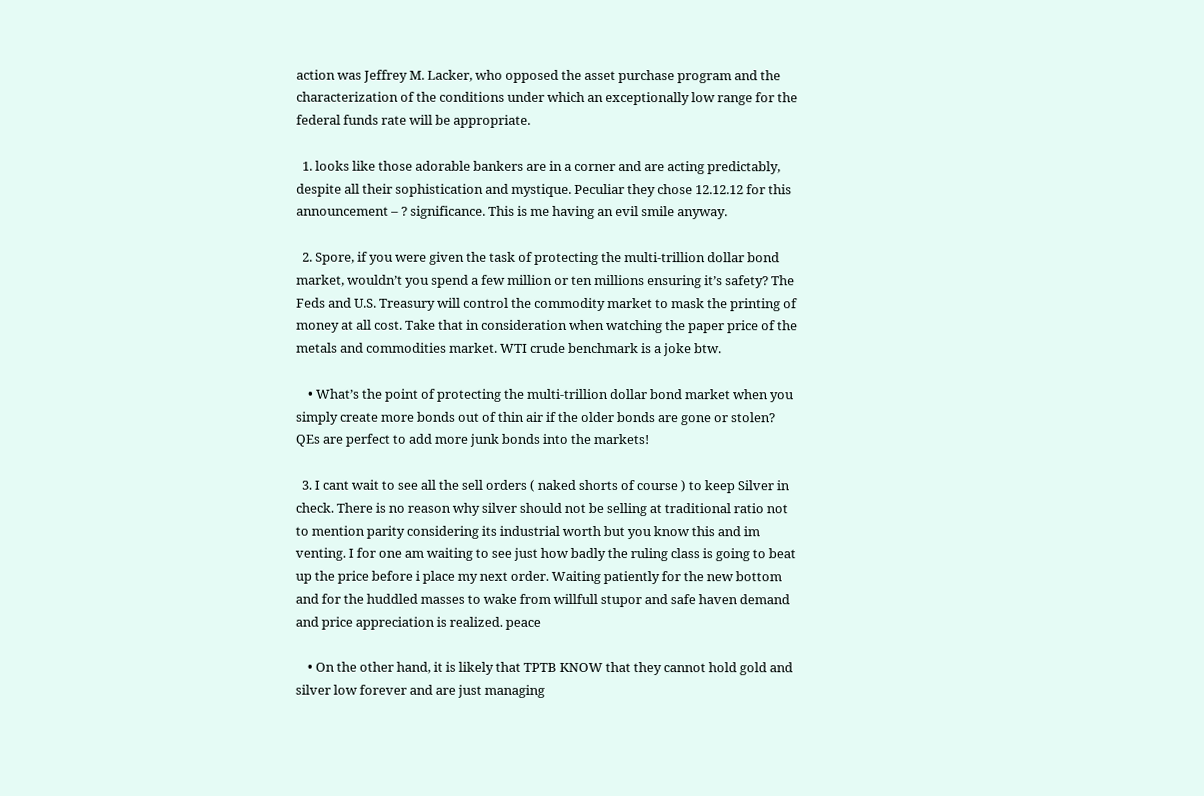action was Jeffrey M. Lacker, who opposed the asset purchase program and the characterization of the conditions under which an exceptionally low range for the federal funds rate will be appropriate.

  1. looks like those adorable bankers are in a corner and are acting predictably, despite all their sophistication and mystique. Peculiar they chose 12.12.12 for this announcement – ? significance. This is me having an evil smile anyway.

  2. Spore, if you were given the task of protecting the multi-trillion dollar bond market, wouldn’t you spend a few million or ten millions ensuring it’s safety? The Feds and U.S. Treasury will control the commodity market to mask the printing of money at all cost. Take that in consideration when watching the paper price of the metals and commodities market. WTI crude benchmark is a joke btw.

    • What’s the point of protecting the multi-trillion dollar bond market when you simply create more bonds out of thin air if the older bonds are gone or stolen? QEs are perfect to add more junk bonds into the markets!

  3. I cant wait to see all the sell orders ( naked shorts of course ) to keep Silver in check. There is no reason why silver should not be selling at traditional ratio not to mention parity considering its industrial worth but you know this and im venting. I for one am waiting to see just how badly the ruling class is going to beat up the price before i place my next order. Waiting patiently for the new bottom and for the huddled masses to wake from willfull stupor and safe haven demand and price appreciation is realized. peace

    • On the other hand, it is likely that TPTB KNOW that they cannot hold gold and silver low forever and are just managing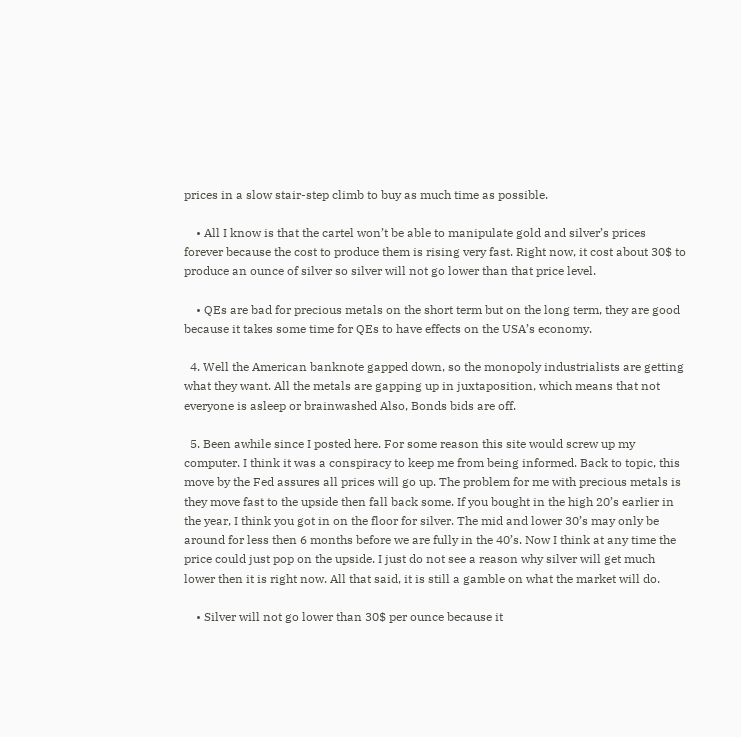prices in a slow stair-step climb to buy as much time as possible.

    • All I know is that the cartel won’t be able to manipulate gold and silver’s prices forever because the cost to produce them is rising very fast. Right now, it cost about 30$ to produce an ounce of silver so silver will not go lower than that price level.

    • QEs are bad for precious metals on the short term but on the long term, they are good because it takes some time for QEs to have effects on the USA’s economy.

  4. Well the American banknote gapped down, so the monopoly industrialists are getting what they want. All the metals are gapping up in juxtaposition, which means that not everyone is asleep or brainwashed Also, Bonds bids are off.

  5. Been awhile since I posted here. For some reason this site would screw up my computer. I think it was a conspiracy to keep me from being informed. Back to topic, this move by the Fed assures all prices will go up. The problem for me with precious metals is they move fast to the upside then fall back some. If you bought in the high 20’s earlier in the year, I think you got in on the floor for silver. The mid and lower 30’s may only be around for less then 6 months before we are fully in the 40’s. Now I think at any time the price could just pop on the upside. I just do not see a reason why silver will get much lower then it is right now. All that said, it is still a gamble on what the market will do.

    • Silver will not go lower than 30$ per ounce because it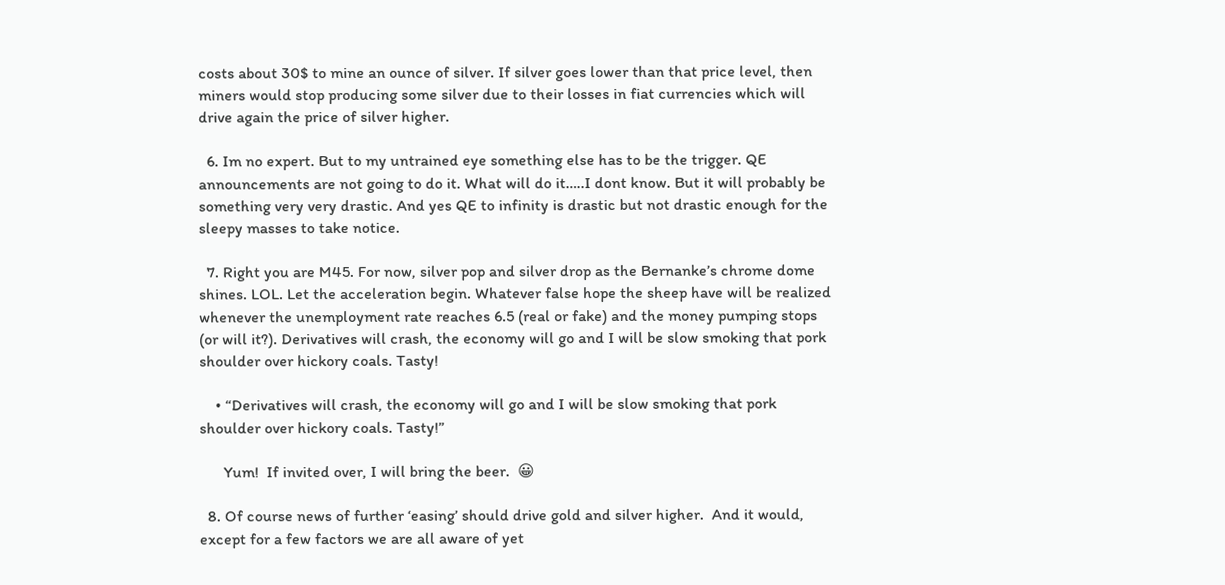costs about 30$ to mine an ounce of silver. If silver goes lower than that price level, then miners would stop producing some silver due to their losses in fiat currencies which will drive again the price of silver higher.

  6. Im no expert. But to my untrained eye something else has to be the trigger. QE announcements are not going to do it. What will do it…..I dont know. But it will probably be something very very drastic. And yes QE to infinity is drastic but not drastic enough for the sleepy masses to take notice.

  7. Right you are M45. For now, silver pop and silver drop as the Bernanke’s chrome dome shines. LOL. Let the acceleration begin. Whatever false hope the sheep have will be realized whenever the unemployment rate reaches 6.5 (real or fake) and the money pumping stops (or will it?). Derivatives will crash, the economy will go and I will be slow smoking that pork shoulder over hickory coals. Tasty!

    • “Derivatives will crash, the economy will go and I will be slow smoking that pork shoulder over hickory coals. Tasty!”

      Yum!  If invited over, I will bring the beer.  😀

  8. Of course news of further ‘easing’ should drive gold and silver higher.  And it would, except for a few factors we are all aware of yet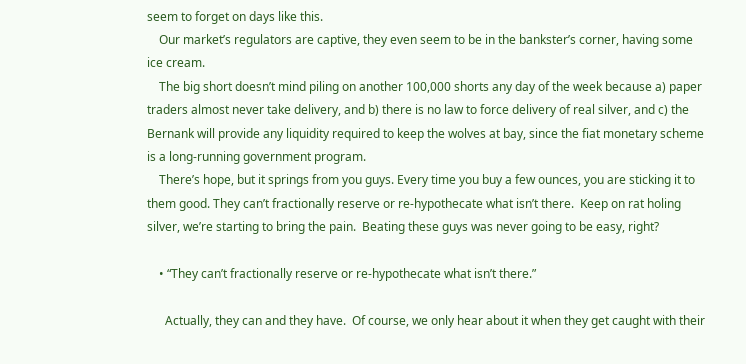seem to forget on days like this.
    Our market’s regulators are captive, they even seem to be in the bankster’s corner, having some ice cream.
    The big short doesn’t mind piling on another 100,000 shorts any day of the week because a) paper traders almost never take delivery, and b) there is no law to force delivery of real silver, and c) the Bernank will provide any liquidity required to keep the wolves at bay, since the fiat monetary scheme is a long-running government program.
    There’s hope, but it springs from you guys. Every time you buy a few ounces, you are sticking it to them good. They can’t fractionally reserve or re-hypothecate what isn’t there.  Keep on rat holing silver, we’re starting to bring the pain.  Beating these guys was never going to be easy, right?

    • “They can’t fractionally reserve or re-hypothecate what isn’t there.”

      Actually, they can and they have.  Of course, we only hear about it when they get caught with their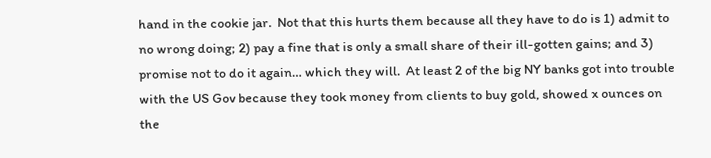hand in the cookie jar.  Not that this hurts them because all they have to do is 1) admit to no wrong doing; 2) pay a fine that is only a small share of their ill-gotten gains; and 3) promise not to do it again… which they will.  At least 2 of the big NY banks got into trouble with the US Gov because they took money from clients to buy gold, showed x ounces on the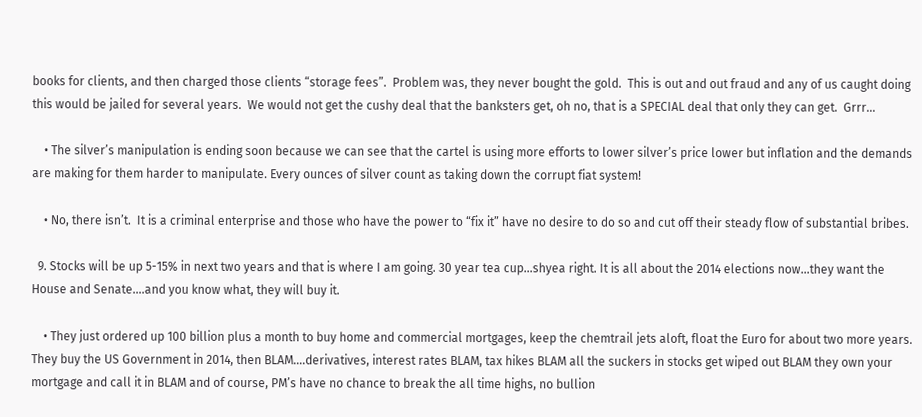books for clients, and then charged those clients “storage fees”.  Problem was, they never bought the gold.  This is out and out fraud and any of us caught doing this would be jailed for several years.  We would not get the cushy deal that the banksters get, oh no, that is a SPECIAL deal that only they can get.  Grrr…

    • The silver’s manipulation is ending soon because we can see that the cartel is using more efforts to lower silver’s price lower but inflation and the demands are making for them harder to manipulate. Every ounces of silver count as taking down the corrupt fiat system!

    • No, there isn’t.  It is a criminal enterprise and those who have the power to “fix it” have no desire to do so and cut off their steady flow of substantial bribes.

  9. Stocks will be up 5-15% in next two years and that is where I am going. 30 year tea cup…shyea right. It is all about the 2014 elections now…they want the House and Senate….and you know what, they will buy it.

    • They just ordered up 100 billion plus a month to buy home and commercial mortgages, keep the chemtrail jets aloft, float the Euro for about two more years. They buy the US Government in 2014, then BLAM….derivatives, interest rates BLAM, tax hikes BLAM all the suckers in stocks get wiped out BLAM they own your mortgage and call it in BLAM and of course, PM’s have no chance to break the all time highs, no bullion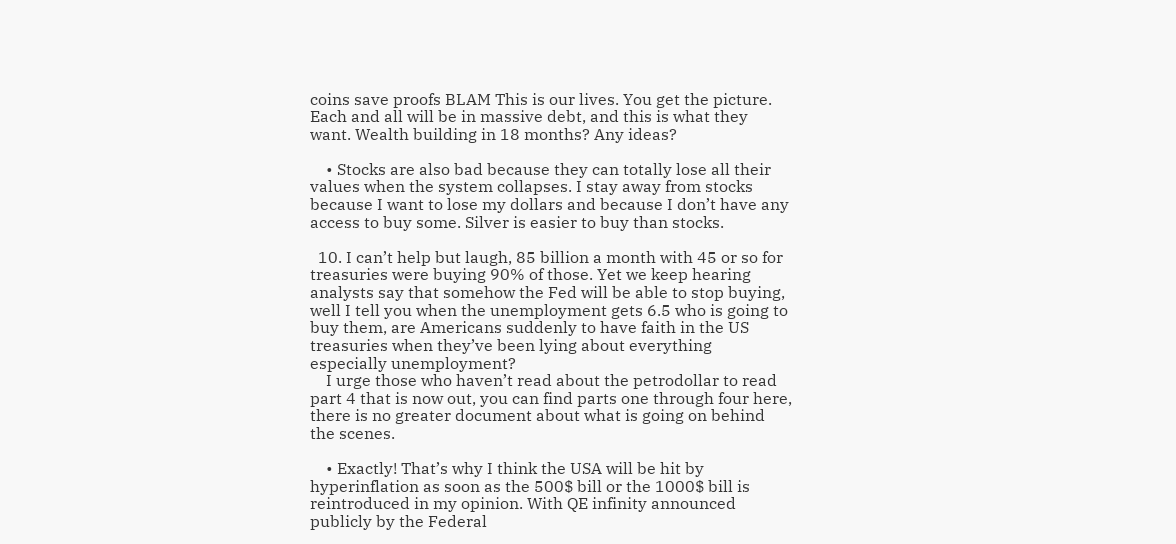coins save proofs BLAM This is our lives. You get the picture. Each and all will be in massive debt, and this is what they want. Wealth building in 18 months? Any ideas?

    • Stocks are also bad because they can totally lose all their values when the system collapses. I stay away from stocks because I want to lose my dollars and because I don’t have any access to buy some. Silver is easier to buy than stocks.

  10. I can’t help but laugh, 85 billion a month with 45 or so for treasuries were buying 90% of those. Yet we keep hearing analysts say that somehow the Fed will be able to stop buying, well I tell you when the unemployment gets 6.5 who is going to buy them, are Americans suddenly to have faith in the US treasuries when they’ve been lying about everything especially unemployment?
    I urge those who haven’t read about the petrodollar to read part 4 that is now out, you can find parts one through four here, there is no greater document about what is going on behind the scenes.

    • Exactly! That’s why I think the USA will be hit by hyperinflation as soon as the 500$ bill or the 1000$ bill is reintroduced in my opinion. With QE infinity announced publicly by the Federal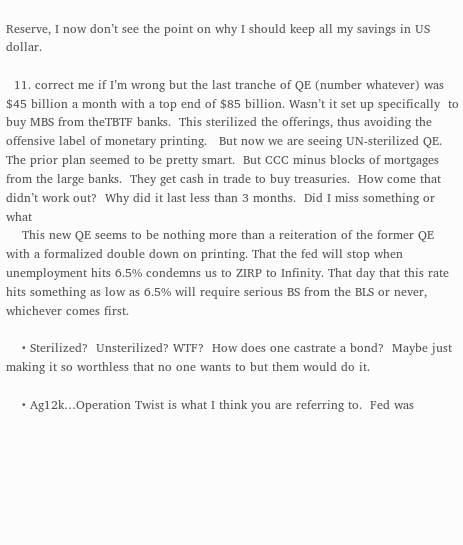Reserve, I now don’t see the point on why I should keep all my savings in US dollar.

  11. correct me if I’m wrong but the last tranche of QE (number whatever) was $45 billion a month with a top end of $85 billion. Wasn’t it set up specifically  to buy MBS from theTBTF banks.  This sterilized the offerings, thus avoiding the offensive label of monetary printing.   But now we are seeing UN-sterilized QE.  The prior plan seemed to be pretty smart.  But CCC minus blocks of mortgages from the large banks.  They get cash in trade to buy treasuries.  How come that didn’t work out?  Why did it last less than 3 months.  Did I miss something or what
    This new QE seems to be nothing more than a reiteration of the former QE with a formalized double down on printing. That the fed will stop when unemployment hits 6.5% condemns us to ZIRP to Infinity. That day that this rate hits something as low as 6.5% will require serious BS from the BLS or never, whichever comes first.

    • Sterilized?  Unsterilized? WTF?  How does one castrate a bond?  Maybe just making it so worthless that no one wants to but them would do it.

    • Ag12k…Operation Twist is what I think you are referring to.  Fed was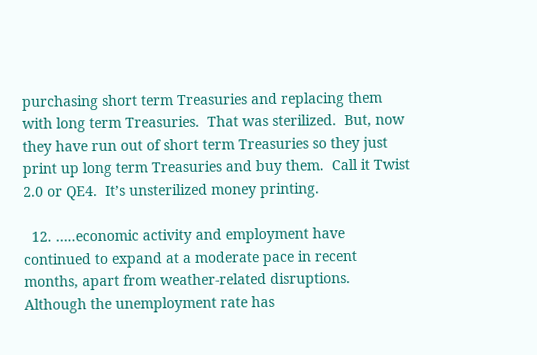purchasing short term Treasuries and replacing them with long term Treasuries.  That was sterilized.  But, now they have run out of short term Treasuries so they just print up long term Treasuries and buy them.  Call it Twist 2.0 or QE4.  It’s unsterilized money printing.

  12. …..economic activity and employment have continued to expand at a moderate pace in recent months, apart from weather-related disruptions. Although the unemployment rate has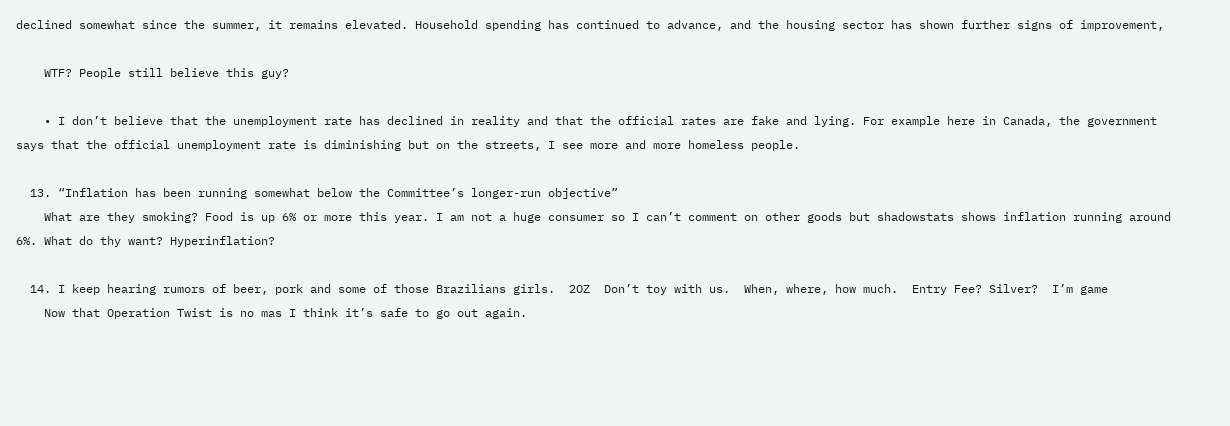declined somewhat since the summer, it remains elevated. Household spending has continued to advance, and the housing sector has shown further signs of improvement,

    WTF? People still believe this guy?

    • I don’t believe that the unemployment rate has declined in reality and that the official rates are fake and lying. For example here in Canada, the government says that the official unemployment rate is diminishing but on the streets, I see more and more homeless people.

  13. “Inflation has been running somewhat below the Committee’s longer-run objective”
    What are they smoking? Food is up 6% or more this year. I am not a huge consumer so I can’t comment on other goods but shadowstats shows inflation running around 6%. What do thy want? Hyperinflation?

  14. I keep hearing rumors of beer, pork and some of those Brazilians girls.  2OZ  Don’t toy with us.  When, where, how much.  Entry Fee? Silver?  I’m game
    Now that Operation Twist is no mas I think it’s safe to go out again.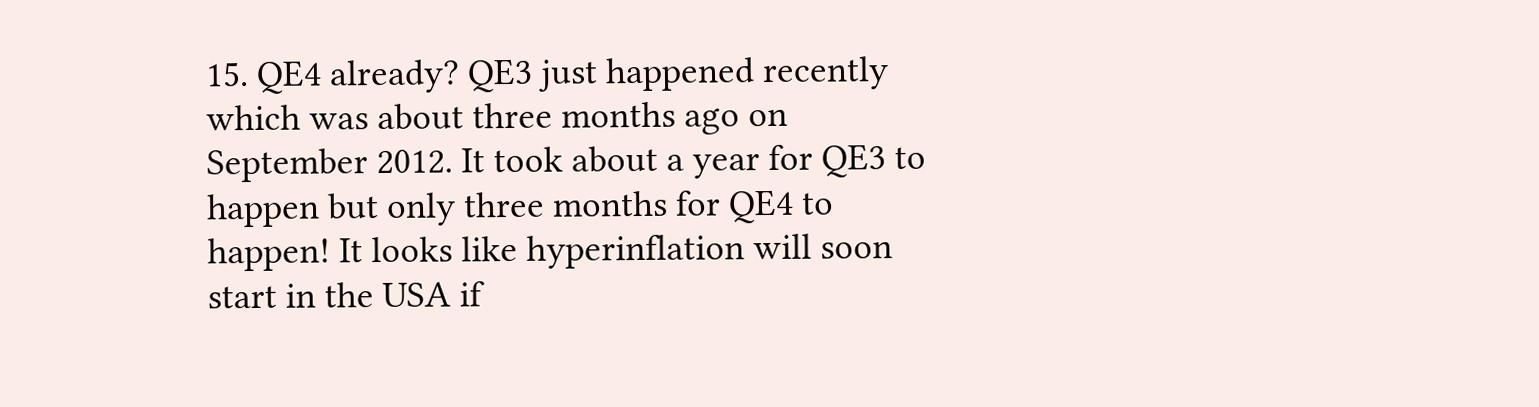15. QE4 already? QE3 just happened recently which was about three months ago on September 2012. It took about a year for QE3 to happen but only three months for QE4 to happen! It looks like hyperinflation will soon start in the USA if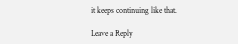it keeps continuing like that.

Leave a Reply